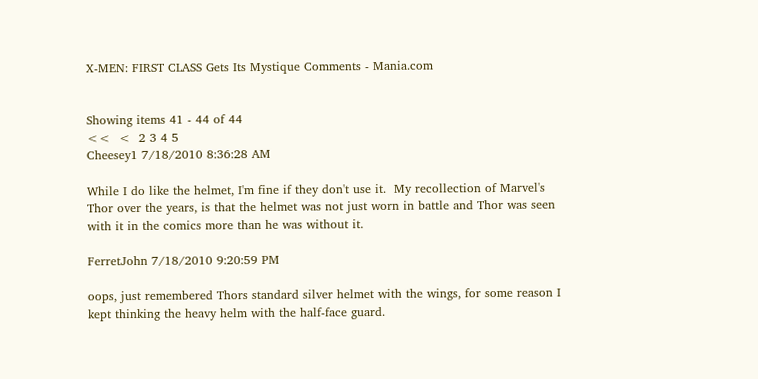X-MEN: FIRST CLASS Gets Its Mystique Comments - Mania.com


Showing items 41 - 44 of 44
<<  <  2 3 4 5
Cheesey1 7/18/2010 8:36:28 AM

While I do like the helmet, I'm fine if they don't use it.  My recollection of Marvel's Thor over the years, is that the helmet was not just worn in battle and Thor was seen with it in the comics more than he was without it.

FerretJohn 7/18/2010 9:20:59 PM

oops, just remembered Thors standard silver helmet with the wings, for some reason I kept thinking the heavy helm with the half-face guard.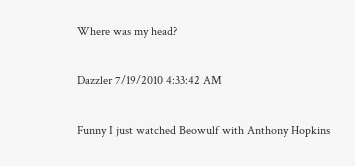Where was my head?

Dazzler 7/19/2010 4:33:42 AM

Funny I just watched Beowulf with Anthony Hopkins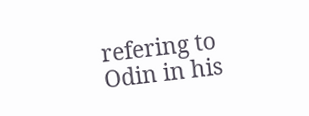refering to Odin in his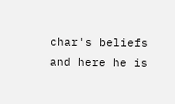char's beliefs and here he is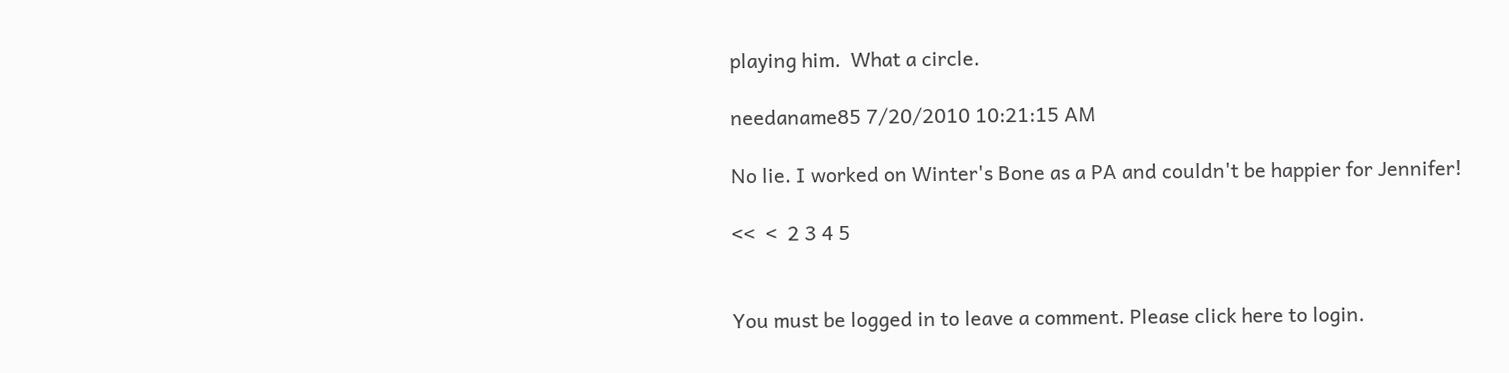playing him.  What a circle.

needaname85 7/20/2010 10:21:15 AM

No lie. I worked on Winter's Bone as a PA and couldn't be happier for Jennifer!

<<  <  2 3 4 5


You must be logged in to leave a comment. Please click here to login.